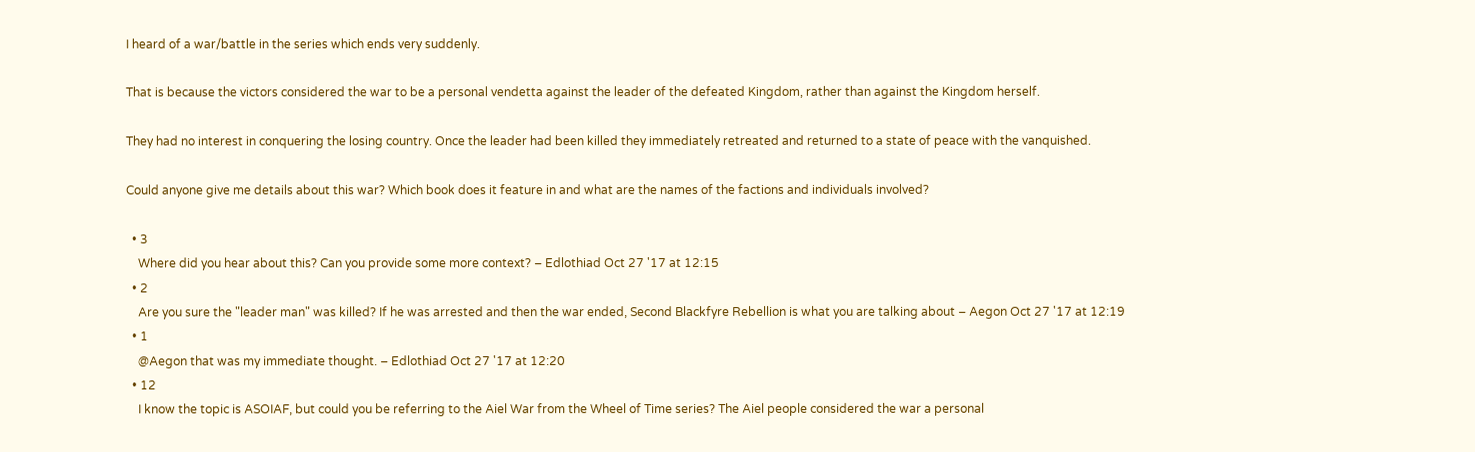I heard of a war/battle in the series which ends very suddenly.

That is because the victors considered the war to be a personal vendetta against the leader of the defeated Kingdom, rather than against the Kingdom herself.

They had no interest in conquering the losing country. Once the leader had been killed they immediately retreated and returned to a state of peace with the vanquished.

Could anyone give me details about this war? Which book does it feature in and what are the names of the factions and individuals involved?

  • 3
    Where did you hear about this? Can you provide some more context? – Edlothiad Oct 27 '17 at 12:15
  • 2
    Are you sure the "leader man" was killed? If he was arrested and then the war ended, Second Blackfyre Rebellion is what you are talking about – Aegon Oct 27 '17 at 12:19
  • 1
    @Aegon that was my immediate thought. – Edlothiad Oct 27 '17 at 12:20
  • 12
    I know the topic is ASOIAF, but could you be referring to the Aiel War from the Wheel of Time series? The Aiel people considered the war a personal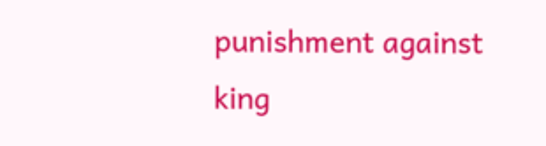punishment against king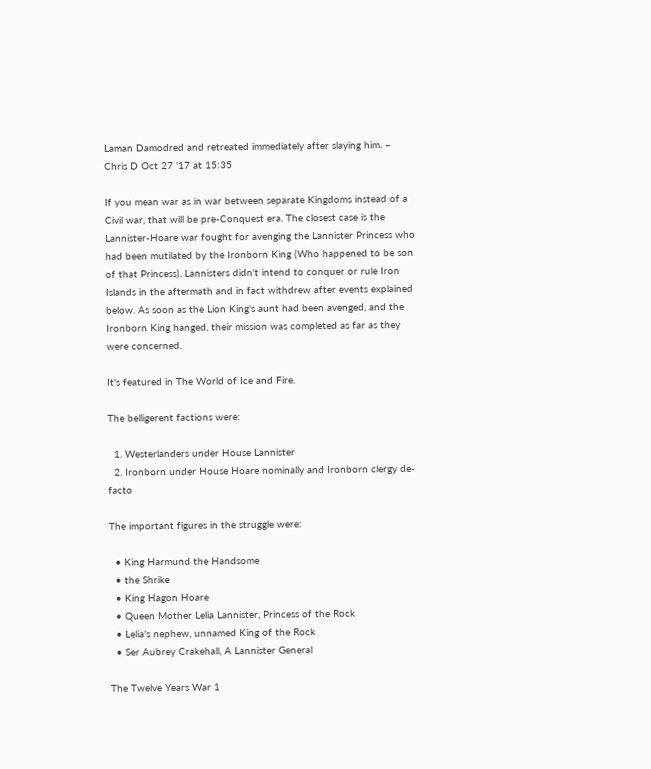Laman Damodred and retreated immediately after slaying him. – Chris D Oct 27 '17 at 15:35

If you mean war as in war between separate Kingdoms instead of a Civil war, that will be pre-Conquest era. The closest case is the Lannister-Hoare war fought for avenging the Lannister Princess who had been mutilated by the Ironborn King (Who happened to be son of that Princess). Lannisters didn't intend to conquer or rule Iron Islands in the aftermath and in fact withdrew after events explained below. As soon as the Lion King's aunt had been avenged, and the Ironborn King hanged, their mission was completed as far as they were concerned.

It's featured in The World of Ice and Fire.

The belligerent factions were:

  1. Westerlanders under House Lannister
  2. Ironborn under House Hoare nominally and Ironborn clergy de-facto

The important figures in the struggle were:

  • King Harmund the Handsome
  • the Shrike
  • King Hagon Hoare
  • Queen Mother Lelia Lannister, Princess of the Rock
  • Lelia's nephew, unnamed King of the Rock
  • Ser Aubrey Crakehall, A Lannister General

The Twelve Years War 1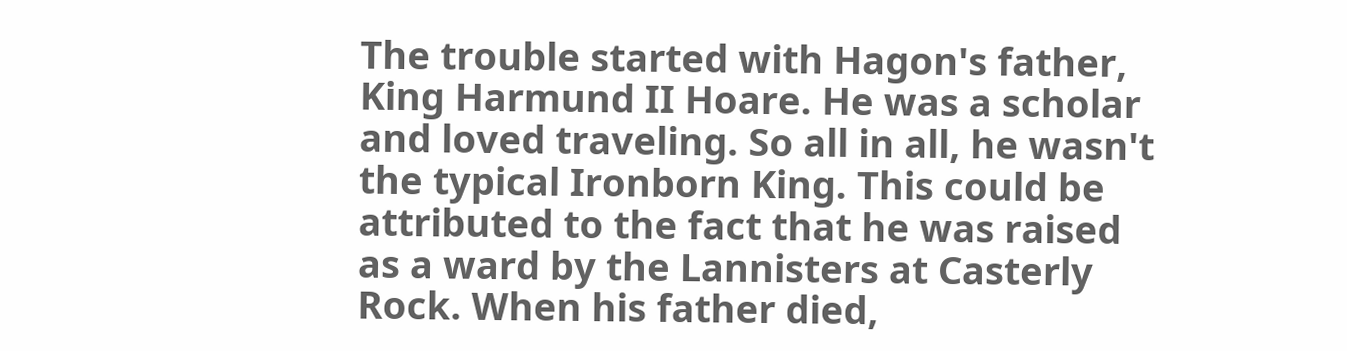The trouble started with Hagon's father, King Harmund II Hoare. He was a scholar and loved traveling. So all in all, he wasn't the typical Ironborn King. This could be attributed to the fact that he was raised as a ward by the Lannisters at Casterly Rock. When his father died,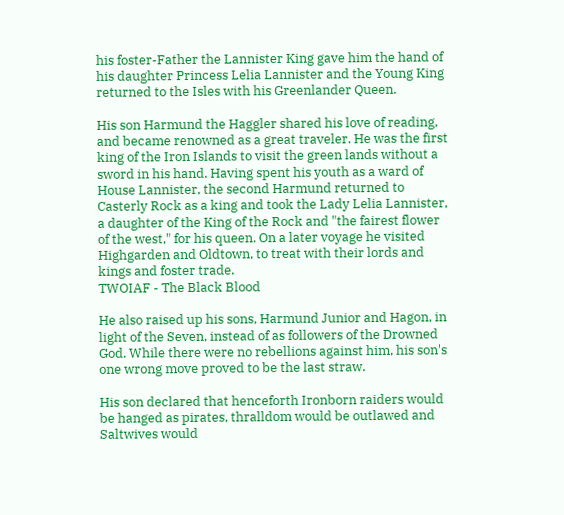his foster-Father the Lannister King gave him the hand of his daughter Princess Lelia Lannister and the Young King returned to the Isles with his Greenlander Queen.

His son Harmund the Haggler shared his love of reading, and became renowned as a great traveler. He was the first king of the Iron Islands to visit the green lands without a sword in his hand. Having spent his youth as a ward of House Lannister, the second Harmund returned to Casterly Rock as a king and took the Lady Lelia Lannister, a daughter of the King of the Rock and "the fairest flower of the west," for his queen. On a later voyage he visited Highgarden and Oldtown, to treat with their lords and kings and foster trade.
TWOIAF - The Black Blood

He also raised up his sons, Harmund Junior and Hagon, in light of the Seven, instead of as followers of the Drowned God. While there were no rebellions against him, his son's one wrong move proved to be the last straw.

His son declared that henceforth Ironborn raiders would be hanged as pirates, thralldom would be outlawed and Saltwives would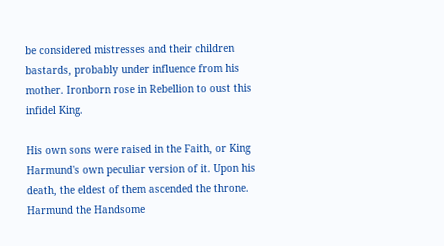be considered mistresses and their children bastards, probably under influence from his mother. Ironborn rose in Rebellion to oust this infidel King.

His own sons were raised in the Faith, or King Harmund's own peculiar version of it. Upon his death, the eldest of them ascended the throne. Harmund the Handsome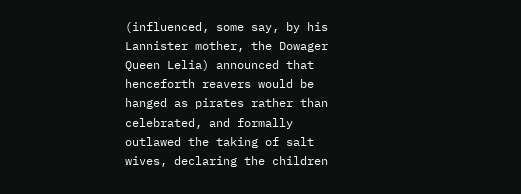(influenced, some say, by his Lannister mother, the Dowager Queen Lelia) announced that henceforth reavers would be hanged as pirates rather than celebrated, and formally outlawed the taking of salt wives, declaring the children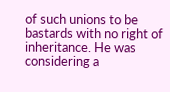of such unions to be bastards with no right of inheritance. He was considering a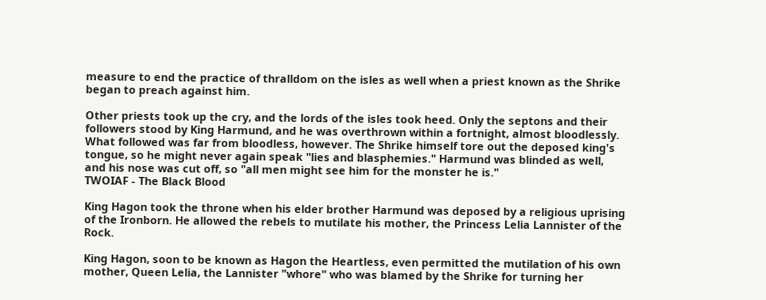measure to end the practice of thralldom on the isles as well when a priest known as the Shrike began to preach against him.

Other priests took up the cry, and the lords of the isles took heed. Only the septons and their followers stood by King Harmund, and he was overthrown within a fortnight, almost bloodlessly. What followed was far from bloodless, however. The Shrike himself tore out the deposed king's tongue, so he might never again speak "lies and blasphemies." Harmund was blinded as well, and his nose was cut off, so "all men might see him for the monster he is."
TWOIAF - The Black Blood

King Hagon took the throne when his elder brother Harmund was deposed by a religious uprising of the Ironborn. He allowed the rebels to mutilate his mother, the Princess Lelia Lannister of the Rock.

King Hagon, soon to be known as Hagon the Heartless, even permitted the mutilation of his own mother, Queen Lelia, the Lannister "whore" who was blamed by the Shrike for turning her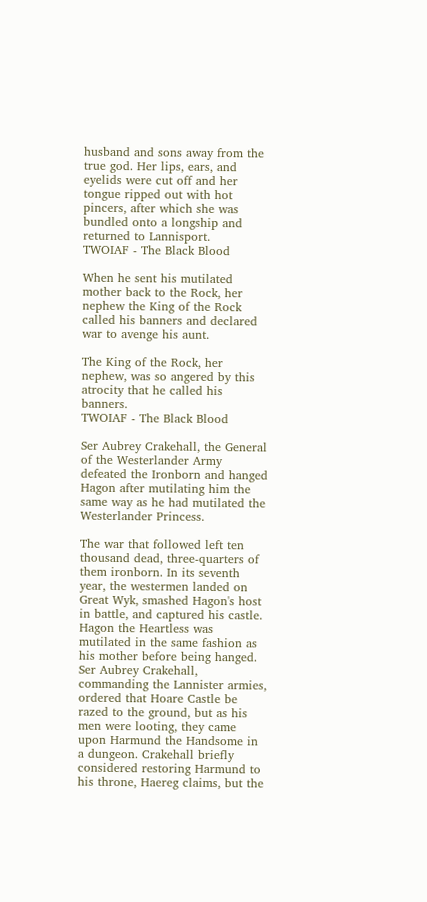husband and sons away from the true god. Her lips, ears, and eyelids were cut off and her tongue ripped out with hot pincers, after which she was bundled onto a longship and returned to Lannisport.
TWOIAF - The Black Blood

When he sent his mutilated mother back to the Rock, her nephew the King of the Rock called his banners and declared war to avenge his aunt.

The King of the Rock, her nephew, was so angered by this atrocity that he called his banners.
TWOIAF - The Black Blood

Ser Aubrey Crakehall, the General of the Westerlander Army defeated the Ironborn and hanged Hagon after mutilating him the same way as he had mutilated the Westerlander Princess.

The war that followed left ten thousand dead, three-quarters of them ironborn. In its seventh year, the westermen landed on Great Wyk, smashed Hagon's host in battle, and captured his castle. Hagon the Heartless was mutilated in the same fashion as his mother before being hanged. Ser Aubrey Crakehall, commanding the Lannister armies, ordered that Hoare Castle be razed to the ground, but as his men were looting, they came upon Harmund the Handsome in a dungeon. Crakehall briefly considered restoring Harmund to his throne, Haereg claims, but the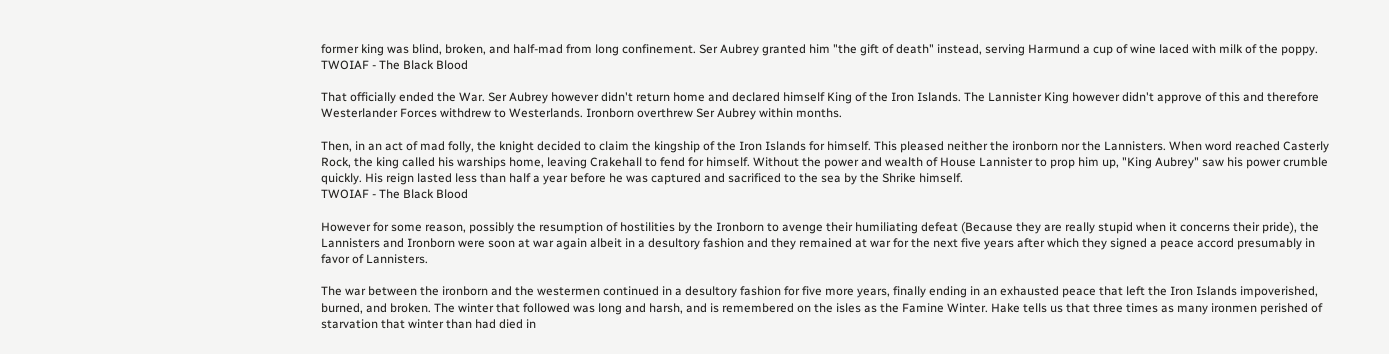former king was blind, broken, and half-mad from long confinement. Ser Aubrey granted him "the gift of death" instead, serving Harmund a cup of wine laced with milk of the poppy.
TWOIAF - The Black Blood

That officially ended the War. Ser Aubrey however didn't return home and declared himself King of the Iron Islands. The Lannister King however didn't approve of this and therefore Westerlander Forces withdrew to Westerlands. Ironborn overthrew Ser Aubrey within months.

Then, in an act of mad folly, the knight decided to claim the kingship of the Iron Islands for himself. This pleased neither the ironborn nor the Lannisters. When word reached Casterly Rock, the king called his warships home, leaving Crakehall to fend for himself. Without the power and wealth of House Lannister to prop him up, "King Aubrey" saw his power crumble quickly. His reign lasted less than half a year before he was captured and sacrificed to the sea by the Shrike himself.
TWOIAF - The Black Blood

However for some reason, possibly the resumption of hostilities by the Ironborn to avenge their humiliating defeat (Because they are really stupid when it concerns their pride), the Lannisters and Ironborn were soon at war again albeit in a desultory fashion and they remained at war for the next five years after which they signed a peace accord presumably in favor of Lannisters.

The war between the ironborn and the westermen continued in a desultory fashion for five more years, finally ending in an exhausted peace that left the Iron Islands impoverished, burned, and broken. The winter that followed was long and harsh, and is remembered on the isles as the Famine Winter. Hake tells us that three times as many ironmen perished of starvation that winter than had died in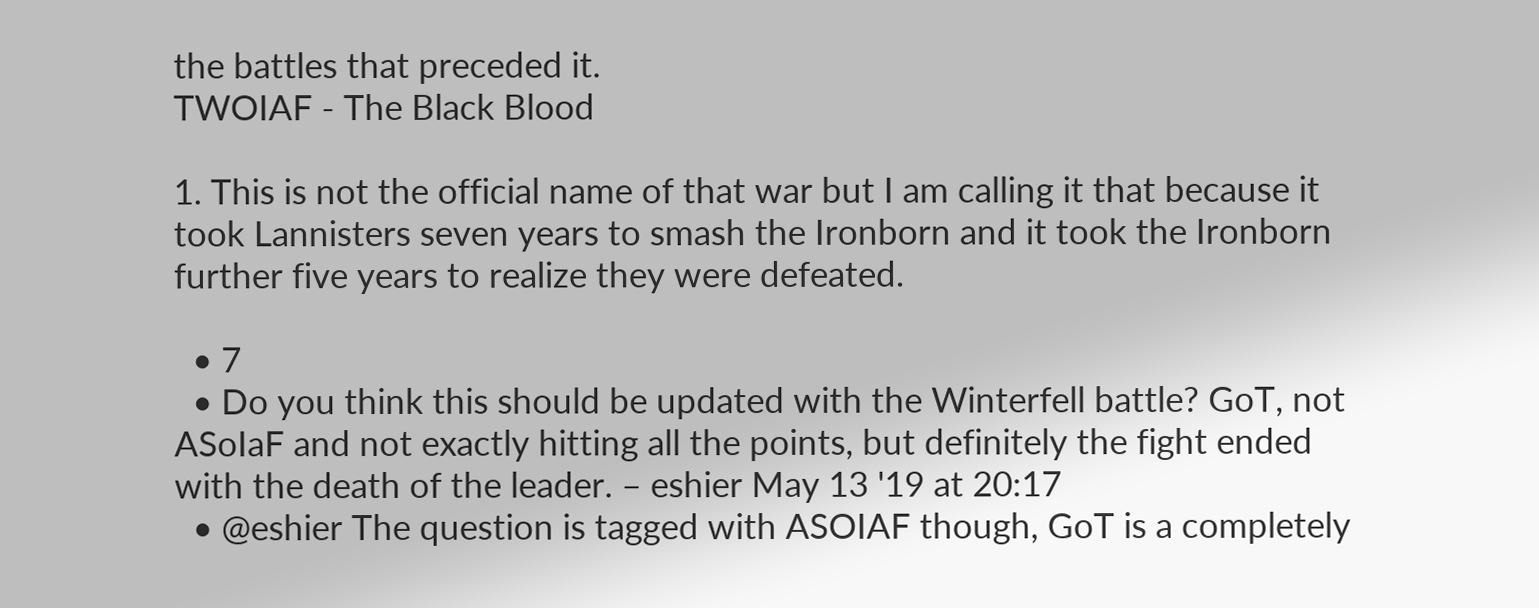the battles that preceded it.
TWOIAF - The Black Blood

1. This is not the official name of that war but I am calling it that because it took Lannisters seven years to smash the Ironborn and it took the Ironborn further five years to realize they were defeated.

  • 7
  • Do you think this should be updated with the Winterfell battle? GoT, not ASoIaF and not exactly hitting all the points, but definitely the fight ended with the death of the leader. – eshier May 13 '19 at 20:17
  • @eshier The question is tagged with ASOIAF though, GoT is a completely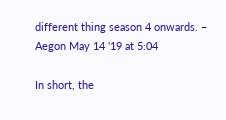different thing season 4 onwards. – Aegon May 14 '19 at 5:04

In short, the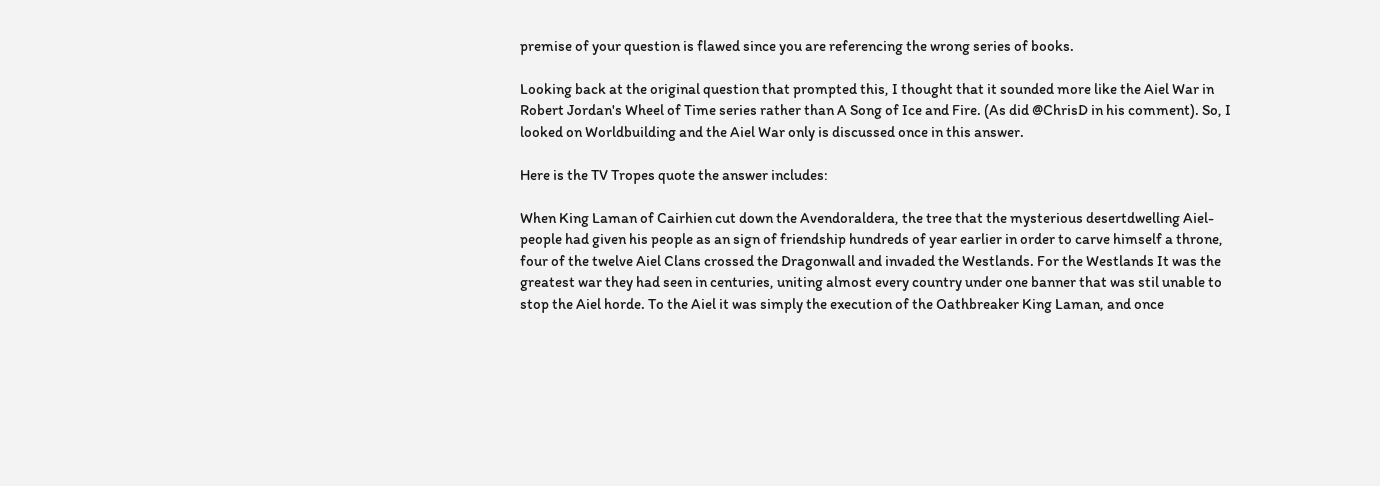premise of your question is flawed since you are referencing the wrong series of books.

Looking back at the original question that prompted this, I thought that it sounded more like the Aiel War in Robert Jordan's Wheel of Time series rather than A Song of Ice and Fire. (As did @ChrisD in his comment). So, I looked on Worldbuilding and the Aiel War only is discussed once in this answer.

Here is the TV Tropes quote the answer includes:

When King Laman of Cairhien cut down the Avendoraldera, the tree that the mysterious desertdwelling Aiel-people had given his people as an sign of friendship hundreds of year earlier in order to carve himself a throne, four of the twelve Aiel Clans crossed the Dragonwall and invaded the Westlands. For the Westlands It was the greatest war they had seen in centuries, uniting almost every country under one banner that was stil unable to stop the Aiel horde. To the Aiel it was simply the execution of the Oathbreaker King Laman, and once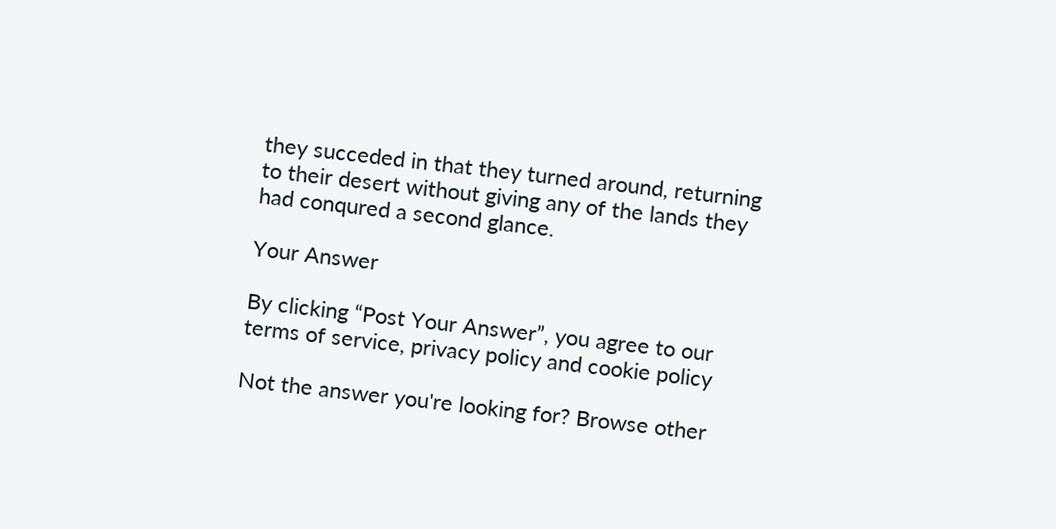they succeded in that they turned around, returning to their desert without giving any of the lands they had conqured a second glance.

Your Answer

By clicking “Post Your Answer”, you agree to our terms of service, privacy policy and cookie policy

Not the answer you're looking for? Browse other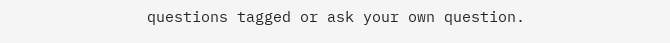questions tagged or ask your own question.